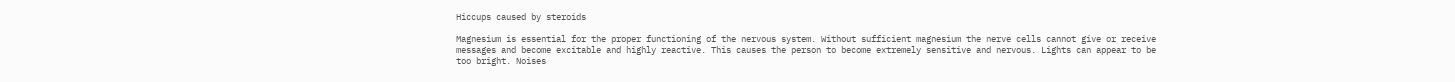Hiccups caused by steroids

Magnesium is essential for the proper functioning of the nervous system. Without sufficient magnesium the nerve cells cannot give or receive messages and become excitable and highly reactive. This causes the person to become extremely sensitive and nervous. Lights can appear to be too bright. Noises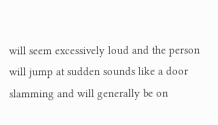will seem excessively loud and the person will jump at sudden sounds like a door slamming and will generally be on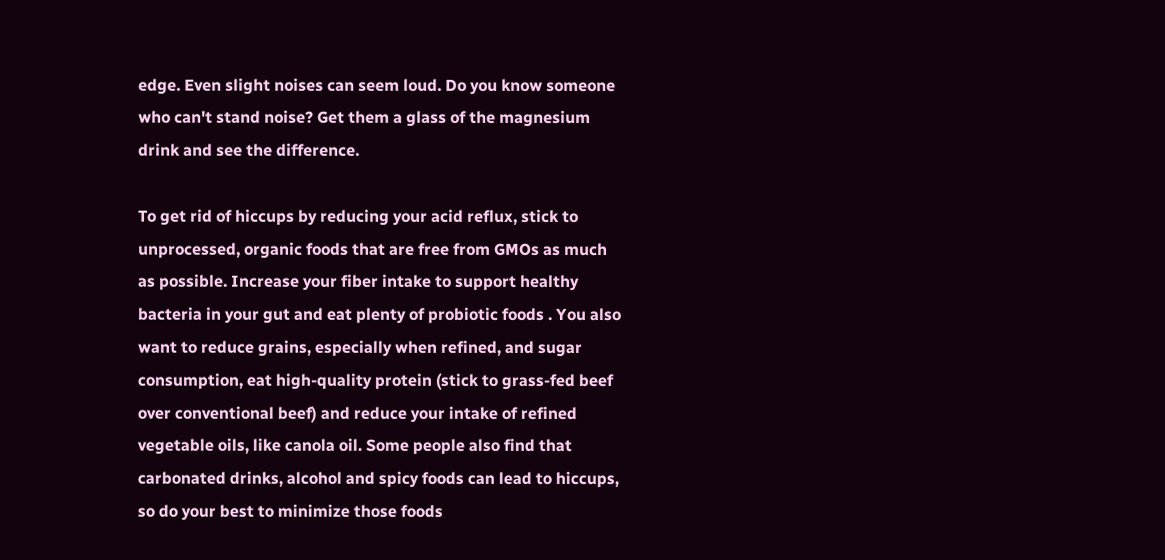edge. Even slight noises can seem loud. Do you know someone who can't stand noise? Get them a glass of the magnesium drink and see the difference.

To get rid of hiccups by reducing your acid reflux, stick to unprocessed, organic foods that are free from GMOs as much as possible. Increase your fiber intake to support healthy bacteria in your gut and eat plenty of probiotic foods . You also want to reduce grains, especially when refined, and sugar consumption, eat high-quality protein (stick to grass-fed beef over conventional beef) and reduce your intake of refined vegetable oils, like canola oil. Some people also find that carbonated drinks, alcohol and spicy foods can lead to hiccups, so do your best to minimize those foods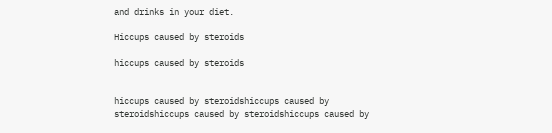and drinks in your diet.

Hiccups caused by steroids

hiccups caused by steroids


hiccups caused by steroidshiccups caused by steroidshiccups caused by steroidshiccups caused by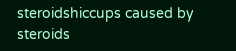steroidshiccups caused by steroids